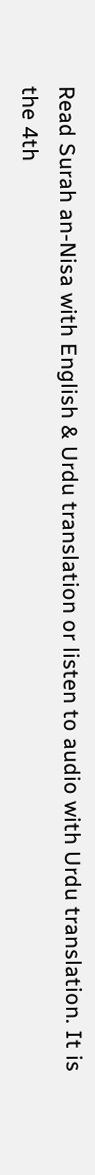Read Surah an-Nisa with English & Urdu translation or listen to audio with Urdu translation. It is the 4th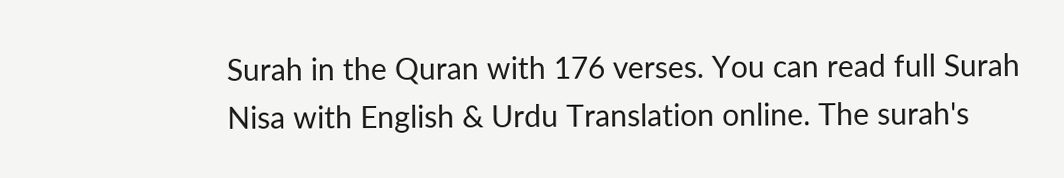Surah in the Quran with 176 verses. You can read full Surah Nisa with English & Urdu Translation online. The surah's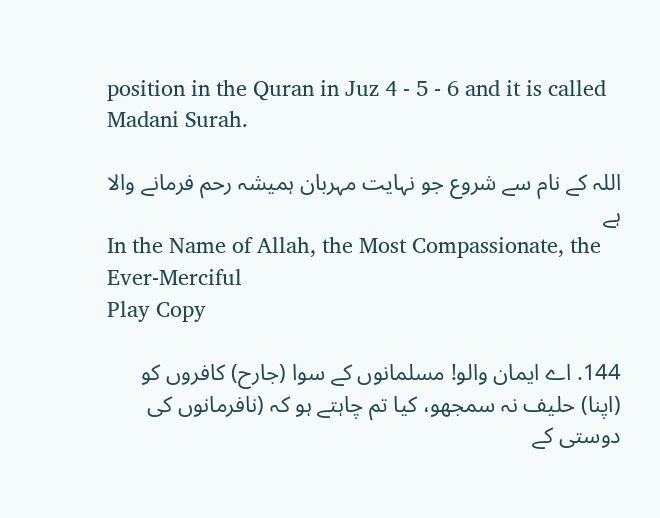position in the Quran in Juz 4 - 5 - 6 and it is called Madani Surah.

اللہ کے نام سے شروع جو نہایت مہربان ہمیشہ رحم فرمانے والا ہے
In the Name of Allah, the Most Compassionate, the Ever-Merciful
Play Copy

144. اے ایمان والو! مسلمانوں کے سوا (جارح) کافروں کو (اپنا) حلیف نہ سمجھو، کیا تم چاہتے ہو کہ (نافرمانوں کی دوستی کے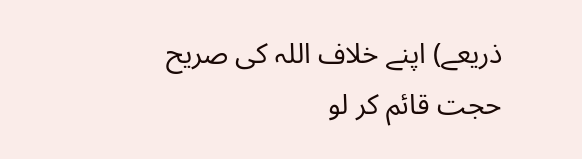ذریعے) اپنے خلاف اللہ کی صریح حجت قائم کر لو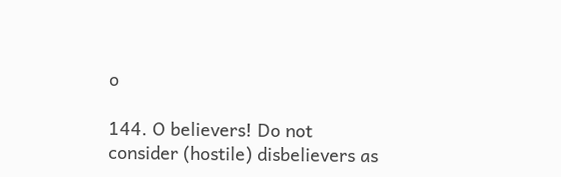o

144. O believers! Do not consider (hostile) disbelievers as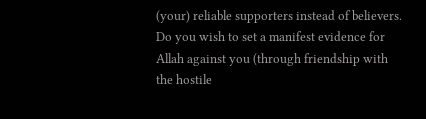(your) reliable supporters instead of believers. Do you wish to set a manifest evidence for Allah against you (through friendship with the hostile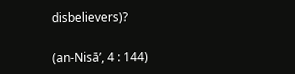disbelievers)?

(an-Nisā’, 4 : 144)